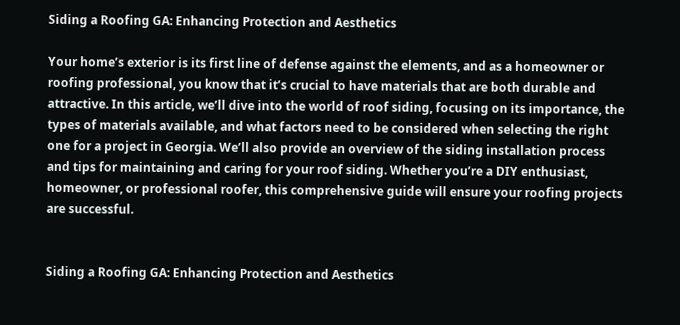Siding a Roofing GA: Enhancing Protection and Aesthetics

Your home’s exterior is its first line of defense against the elements, and as a homeowner or roofing professional, you know that it’s crucial to have materials that are both durable and attractive. In this article, we’ll dive into the world of roof siding, focusing on its importance, the types of materials available, and what factors need to be considered when selecting the right one for a project in Georgia. We’ll also provide an overview of the siding installation process and tips for maintaining and caring for your roof siding. Whether you’re a DIY enthusiast, homeowner, or professional roofer, this comprehensive guide will ensure your roofing projects are successful.


Siding a Roofing GA: Enhancing Protection and Aesthetics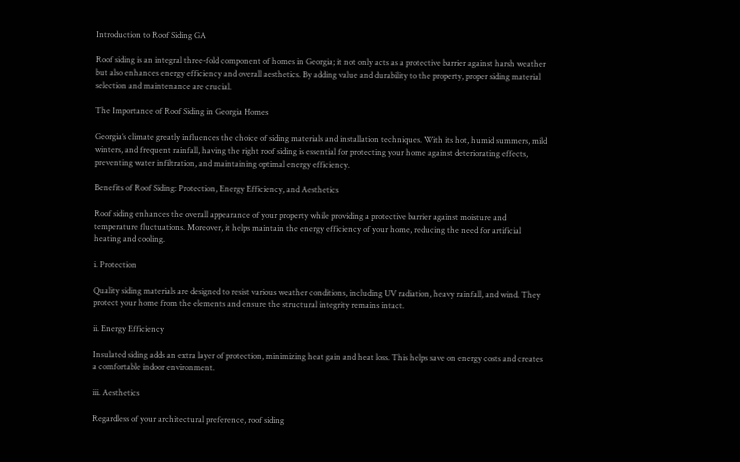Introduction to Roof Siding GA

Roof siding is an integral three-fold component of homes in Georgia; it not only acts as a protective barrier against harsh weather but also enhances energy efficiency and overall aesthetics. By adding value and durability to the property, proper siding material selection and maintenance are crucial.

The Importance of Roof Siding in Georgia Homes

Georgia’s climate greatly influences the choice of siding materials and installation techniques. With its hot, humid summers, mild winters, and frequent rainfall, having the right roof siding is essential for protecting your home against deteriorating effects, preventing water infiltration, and maintaining optimal energy efficiency.

Benefits of Roof Siding: Protection, Energy Efficiency, and Aesthetics

Roof siding enhances the overall appearance of your property while providing a protective barrier against moisture and temperature fluctuations. Moreover, it helps maintain the energy efficiency of your home, reducing the need for artificial heating and cooling.

i. Protection

Quality siding materials are designed to resist various weather conditions, including UV radiation, heavy rainfall, and wind. They protect your home from the elements and ensure the structural integrity remains intact.

ii. Energy Efficiency

Insulated siding adds an extra layer of protection, minimizing heat gain and heat loss. This helps save on energy costs and creates a comfortable indoor environment.

iii. Aesthetics

Regardless of your architectural preference, roof siding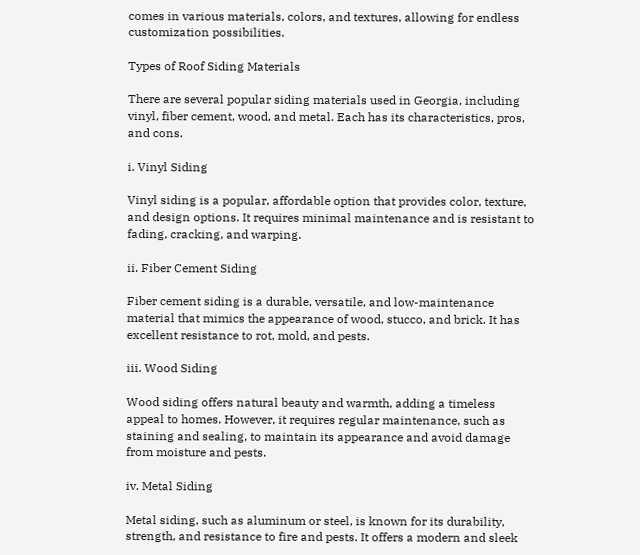comes in various materials, colors, and textures, allowing for endless customization possibilities.

Types of Roof Siding Materials

There are several popular siding materials used in Georgia, including vinyl, fiber cement, wood, and metal. Each has its characteristics, pros, and cons.

i. Vinyl Siding

Vinyl siding is a popular, affordable option that provides color, texture, and design options. It requires minimal maintenance and is resistant to fading, cracking, and warping.

ii. Fiber Cement Siding

Fiber cement siding is a durable, versatile, and low-maintenance material that mimics the appearance of wood, stucco, and brick. It has excellent resistance to rot, mold, and pests.

iii. Wood Siding

Wood siding offers natural beauty and warmth, adding a timeless appeal to homes. However, it requires regular maintenance, such as staining and sealing, to maintain its appearance and avoid damage from moisture and pests.

iv. Metal Siding

Metal siding, such as aluminum or steel, is known for its durability, strength, and resistance to fire and pests. It offers a modern and sleek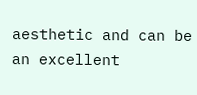aesthetic and can be an excellent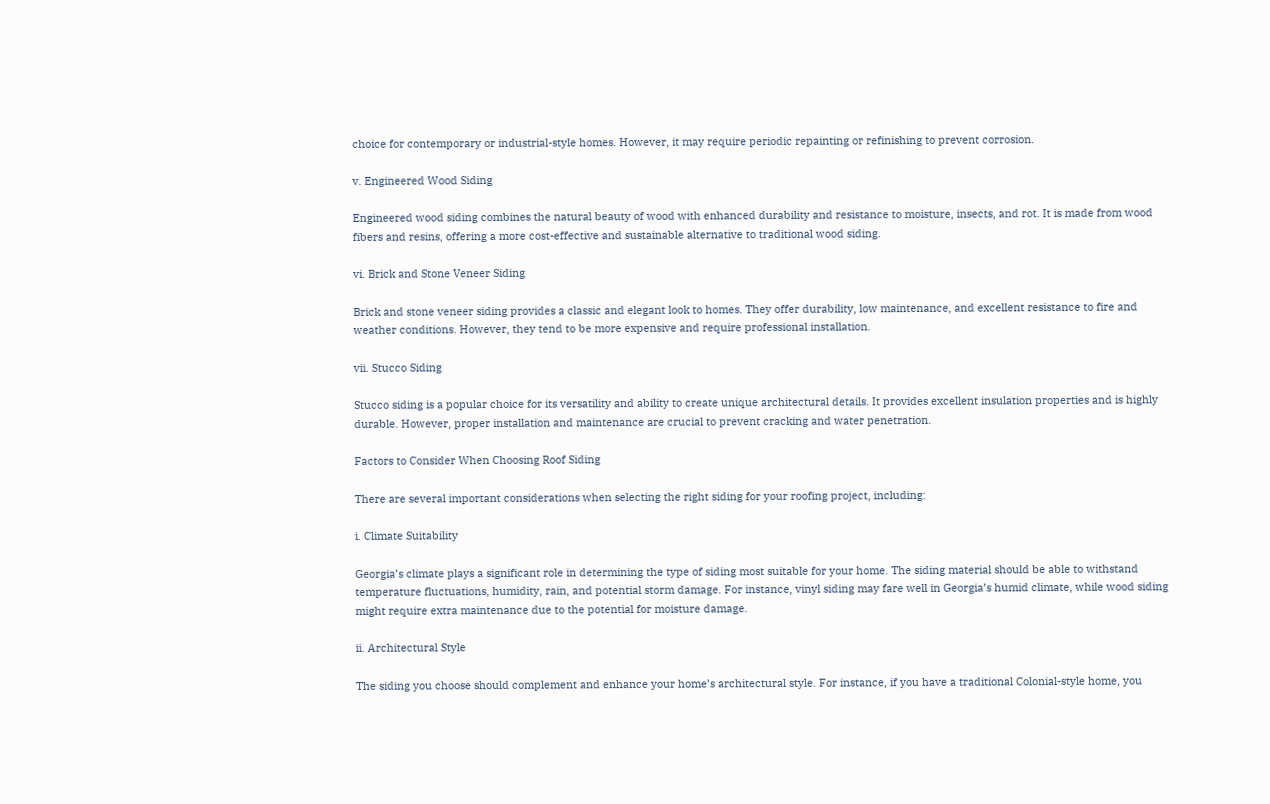choice for contemporary or industrial-style homes. However, it may require periodic repainting or refinishing to prevent corrosion.

v. Engineered Wood Siding

Engineered wood siding combines the natural beauty of wood with enhanced durability and resistance to moisture, insects, and rot. It is made from wood fibers and resins, offering a more cost-effective and sustainable alternative to traditional wood siding.

vi. Brick and Stone Veneer Siding

Brick and stone veneer siding provides a classic and elegant look to homes. They offer durability, low maintenance, and excellent resistance to fire and weather conditions. However, they tend to be more expensive and require professional installation.

vii. Stucco Siding

Stucco siding is a popular choice for its versatility and ability to create unique architectural details. It provides excellent insulation properties and is highly durable. However, proper installation and maintenance are crucial to prevent cracking and water penetration.

Factors to Consider When Choosing Roof Siding

There are several important considerations when selecting the right siding for your roofing project, including:

i. Climate Suitability

Georgia’s climate plays a significant role in determining the type of siding most suitable for your home. The siding material should be able to withstand temperature fluctuations, humidity, rain, and potential storm damage. For instance, vinyl siding may fare well in Georgia’s humid climate, while wood siding might require extra maintenance due to the potential for moisture damage.

ii. Architectural Style

The siding you choose should complement and enhance your home’s architectural style. For instance, if you have a traditional Colonial-style home, you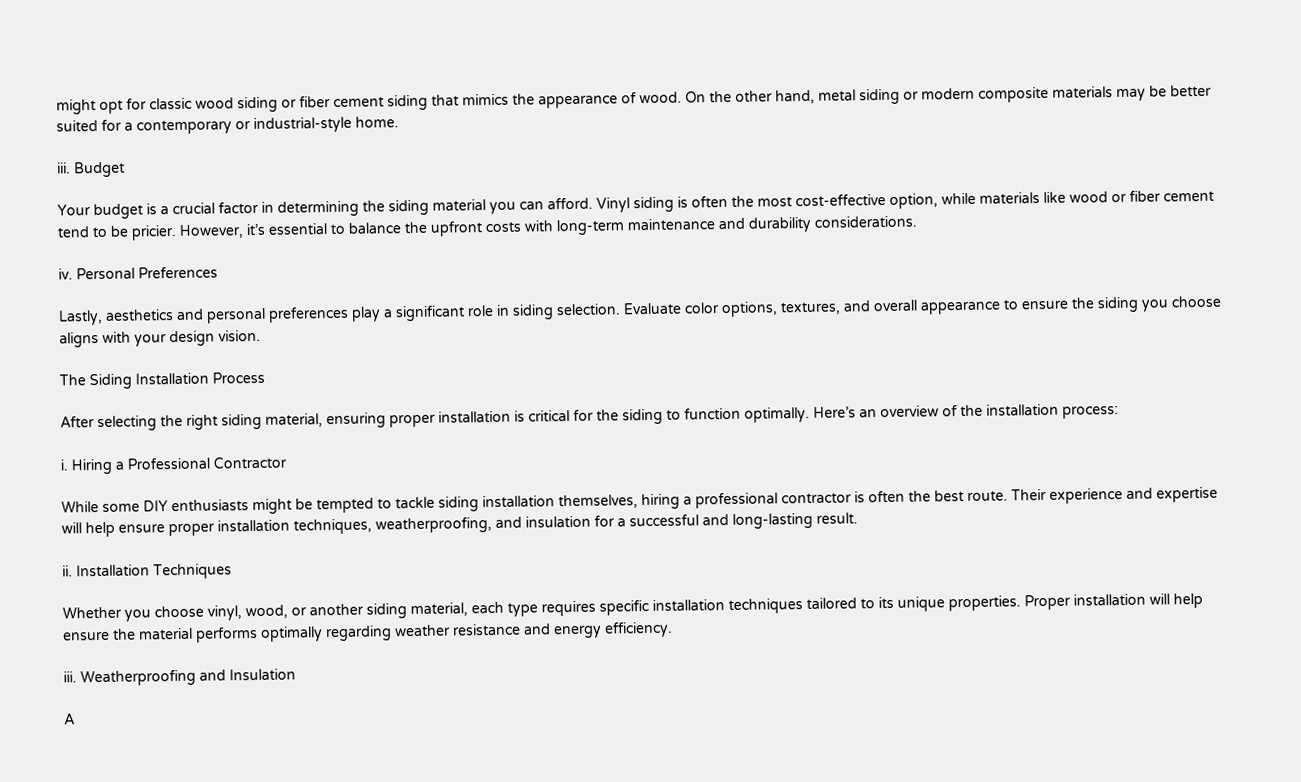might opt for classic wood siding or fiber cement siding that mimics the appearance of wood. On the other hand, metal siding or modern composite materials may be better suited for a contemporary or industrial-style home.

iii. Budget

Your budget is a crucial factor in determining the siding material you can afford. Vinyl siding is often the most cost-effective option, while materials like wood or fiber cement tend to be pricier. However, it’s essential to balance the upfront costs with long-term maintenance and durability considerations.

iv. Personal Preferences

Lastly, aesthetics and personal preferences play a significant role in siding selection. Evaluate color options, textures, and overall appearance to ensure the siding you choose aligns with your design vision.

The Siding Installation Process

After selecting the right siding material, ensuring proper installation is critical for the siding to function optimally. Here’s an overview of the installation process:

i. Hiring a Professional Contractor

While some DIY enthusiasts might be tempted to tackle siding installation themselves, hiring a professional contractor is often the best route. Their experience and expertise will help ensure proper installation techniques, weatherproofing, and insulation for a successful and long-lasting result.

ii. Installation Techniques

Whether you choose vinyl, wood, or another siding material, each type requires specific installation techniques tailored to its unique properties. Proper installation will help ensure the material performs optimally regarding weather resistance and energy efficiency.

iii. Weatherproofing and Insulation

A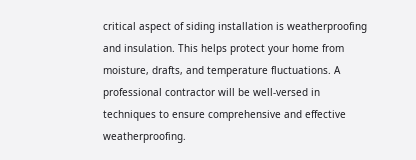critical aspect of siding installation is weatherproofing and insulation. This helps protect your home from moisture, drafts, and temperature fluctuations. A professional contractor will be well-versed in techniques to ensure comprehensive and effective weatherproofing.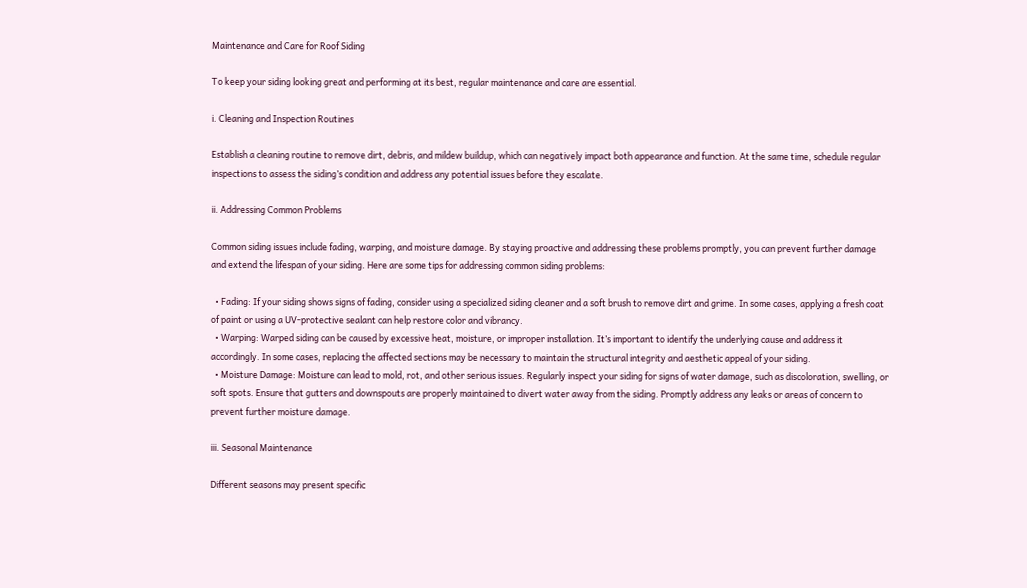Maintenance and Care for Roof Siding

To keep your siding looking great and performing at its best, regular maintenance and care are essential.

i. Cleaning and Inspection Routines

Establish a cleaning routine to remove dirt, debris, and mildew buildup, which can negatively impact both appearance and function. At the same time, schedule regular inspections to assess the siding’s condition and address any potential issues before they escalate.

ii. Addressing Common Problems

Common siding issues include fading, warping, and moisture damage. By staying proactive and addressing these problems promptly, you can prevent further damage and extend the lifespan of your siding. Here are some tips for addressing common siding problems:

  • Fading: If your siding shows signs of fading, consider using a specialized siding cleaner and a soft brush to remove dirt and grime. In some cases, applying a fresh coat of paint or using a UV-protective sealant can help restore color and vibrancy.
  • Warping: Warped siding can be caused by excessive heat, moisture, or improper installation. It’s important to identify the underlying cause and address it accordingly. In some cases, replacing the affected sections may be necessary to maintain the structural integrity and aesthetic appeal of your siding.
  • Moisture Damage: Moisture can lead to mold, rot, and other serious issues. Regularly inspect your siding for signs of water damage, such as discoloration, swelling, or soft spots. Ensure that gutters and downspouts are properly maintained to divert water away from the siding. Promptly address any leaks or areas of concern to prevent further moisture damage.

iii. Seasonal Maintenance

Different seasons may present specific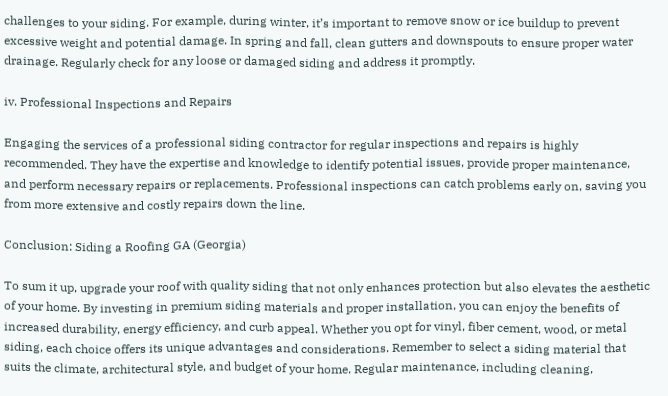challenges to your siding. For example, during winter, it’s important to remove snow or ice buildup to prevent excessive weight and potential damage. In spring and fall, clean gutters and downspouts to ensure proper water drainage. Regularly check for any loose or damaged siding and address it promptly.

iv. Professional Inspections and Repairs

Engaging the services of a professional siding contractor for regular inspections and repairs is highly recommended. They have the expertise and knowledge to identify potential issues, provide proper maintenance, and perform necessary repairs or replacements. Professional inspections can catch problems early on, saving you from more extensive and costly repairs down the line.

Conclusion: Siding a Roofing GA (Georgia)

To sum it up, upgrade your roof with quality siding that not only enhances protection but also elevates the aesthetic of your home. By investing in premium siding materials and proper installation, you can enjoy the benefits of increased durability, energy efficiency, and curb appeal. Whether you opt for vinyl, fiber cement, wood, or metal siding, each choice offers its unique advantages and considerations. Remember to select a siding material that suits the climate, architectural style, and budget of your home. Regular maintenance, including cleaning,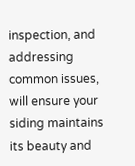inspection, and addressing common issues, will ensure your siding maintains its beauty and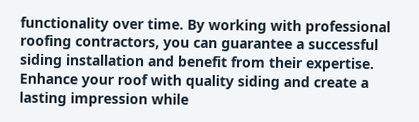functionality over time. By working with professional roofing contractors, you can guarantee a successful siding installation and benefit from their expertise. Enhance your roof with quality siding and create a lasting impression while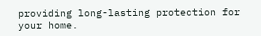providing long-lasting protection for your home.